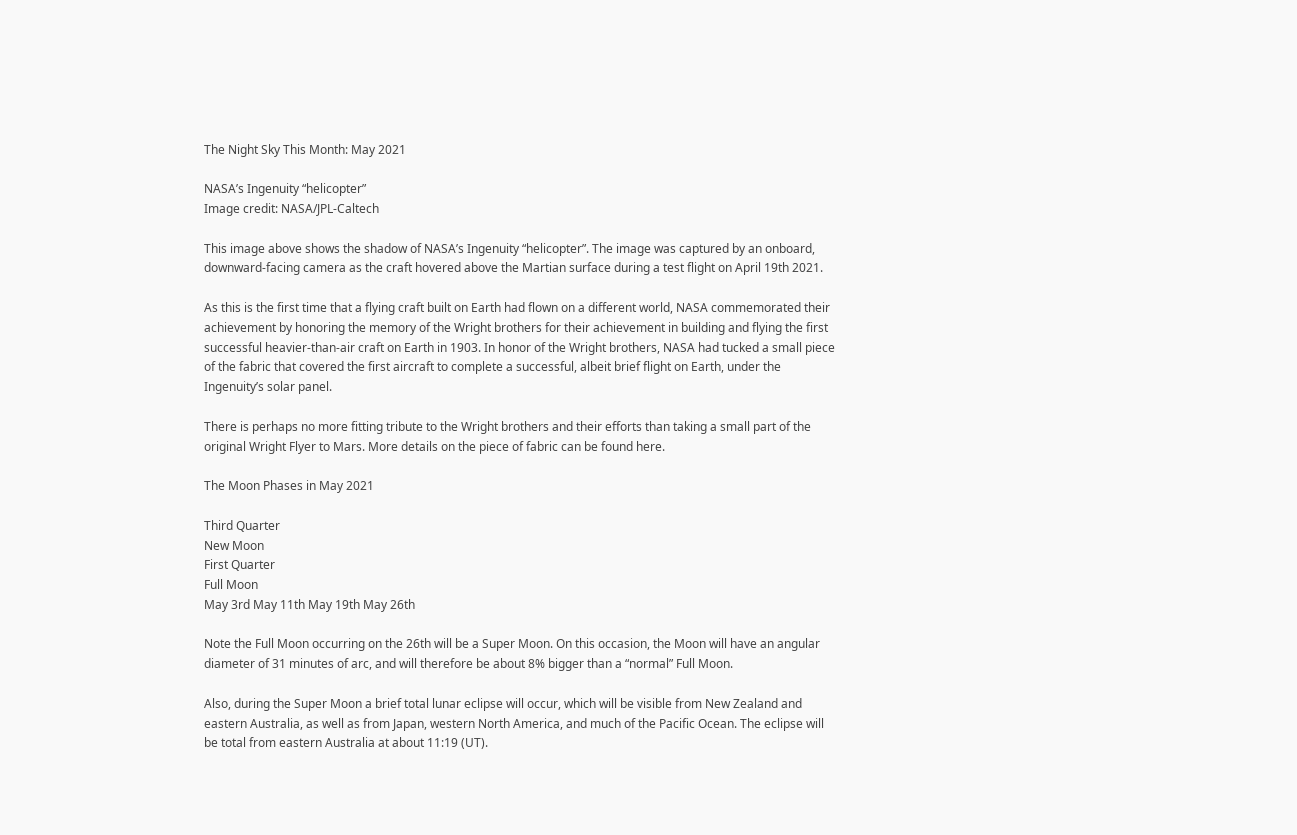The Night Sky This Month: May 2021

NASA’s Ingenuity “helicopter”
Image credit: NASA/JPL-Caltech

This image above shows the shadow of NASA’s Ingenuity “helicopter”. The image was captured by an onboard, downward-facing camera as the craft hovered above the Martian surface during a test flight on April 19th 2021.

As this is the first time that a flying craft built on Earth had flown on a different world, NASA commemorated their achievement by honoring the memory of the Wright brothers for their achievement in building and flying the first successful heavier-than-air craft on Earth in 1903. In honor of the Wright brothers, NASA had tucked a small piece of the fabric that covered the first aircraft to complete a successful, albeit brief flight on Earth, under the Ingenuity’s solar panel.

There is perhaps no more fitting tribute to the Wright brothers and their efforts than taking a small part of the original Wright Flyer to Mars. More details on the piece of fabric can be found here.

The Moon Phases in May 2021

Third Quarter
New Moon
First Quarter
Full Moon
May 3rd May 11th May 19th May 26th

Note the Full Moon occurring on the 26th will be a Super Moon. On this occasion, the Moon will have an angular diameter of 31 minutes of arc, and will therefore be about 8% bigger than a “normal” Full Moon.

Also, during the Super Moon a brief total lunar eclipse will occur, which will be visible from New Zealand and eastern Australia, as well as from Japan, western North America, and much of the Pacific Ocean. The eclipse will be total from eastern Australia at about 11:19 (UT).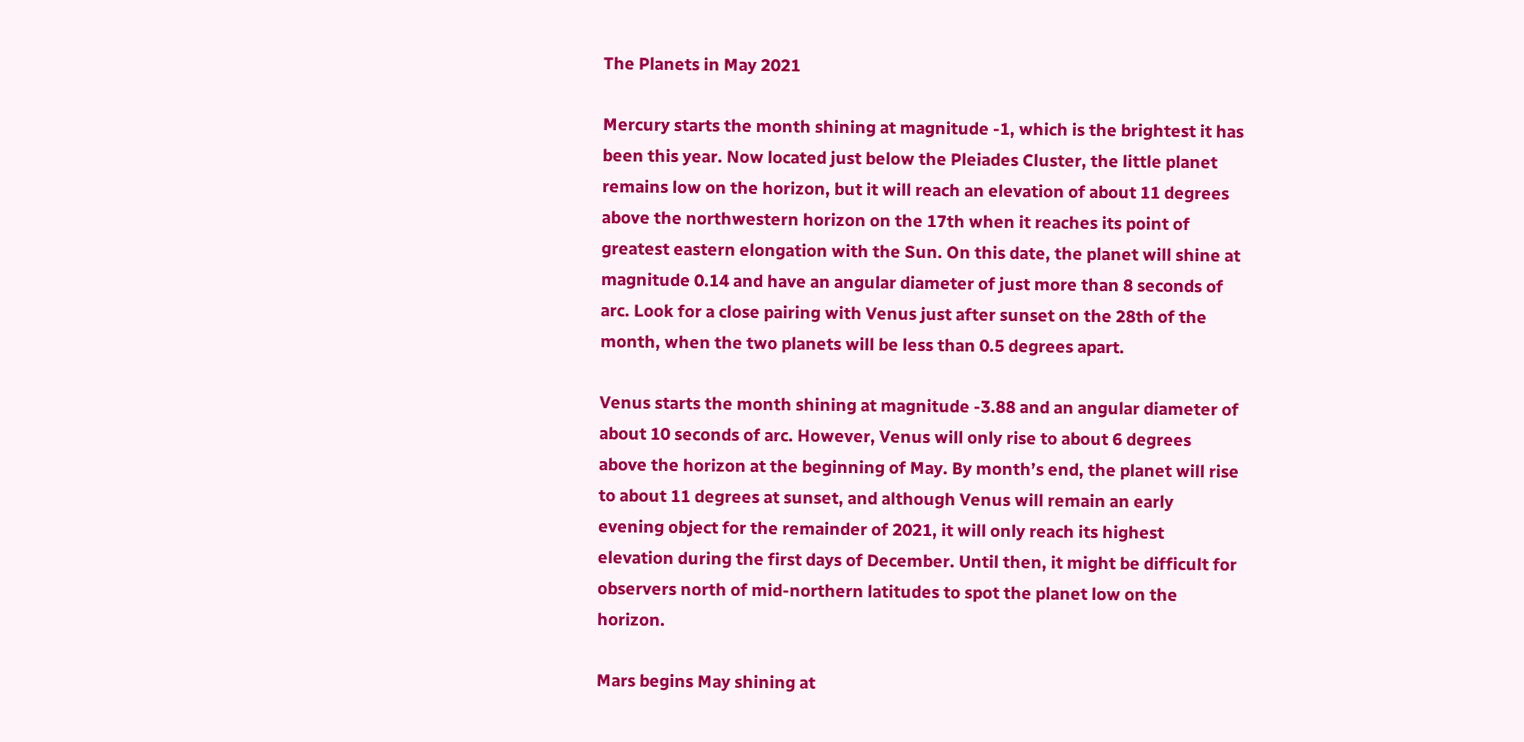The Planets in May 2021

Mercury starts the month shining at magnitude -1, which is the brightest it has been this year. Now located just below the Pleiades Cluster, the little planet remains low on the horizon, but it will reach an elevation of about 11 degrees above the northwestern horizon on the 17th when it reaches its point of greatest eastern elongation with the Sun. On this date, the planet will shine at magnitude 0.14 and have an angular diameter of just more than 8 seconds of arc. Look for a close pairing with Venus just after sunset on the 28th of the month, when the two planets will be less than 0.5 degrees apart.

Venus starts the month shining at magnitude -3.88 and an angular diameter of about 10 seconds of arc. However, Venus will only rise to about 6 degrees above the horizon at the beginning of May. By month’s end, the planet will rise to about 11 degrees at sunset, and although Venus will remain an early evening object for the remainder of 2021, it will only reach its highest elevation during the first days of December. Until then, it might be difficult for observers north of mid-northern latitudes to spot the planet low on the horizon.

Mars begins May shining at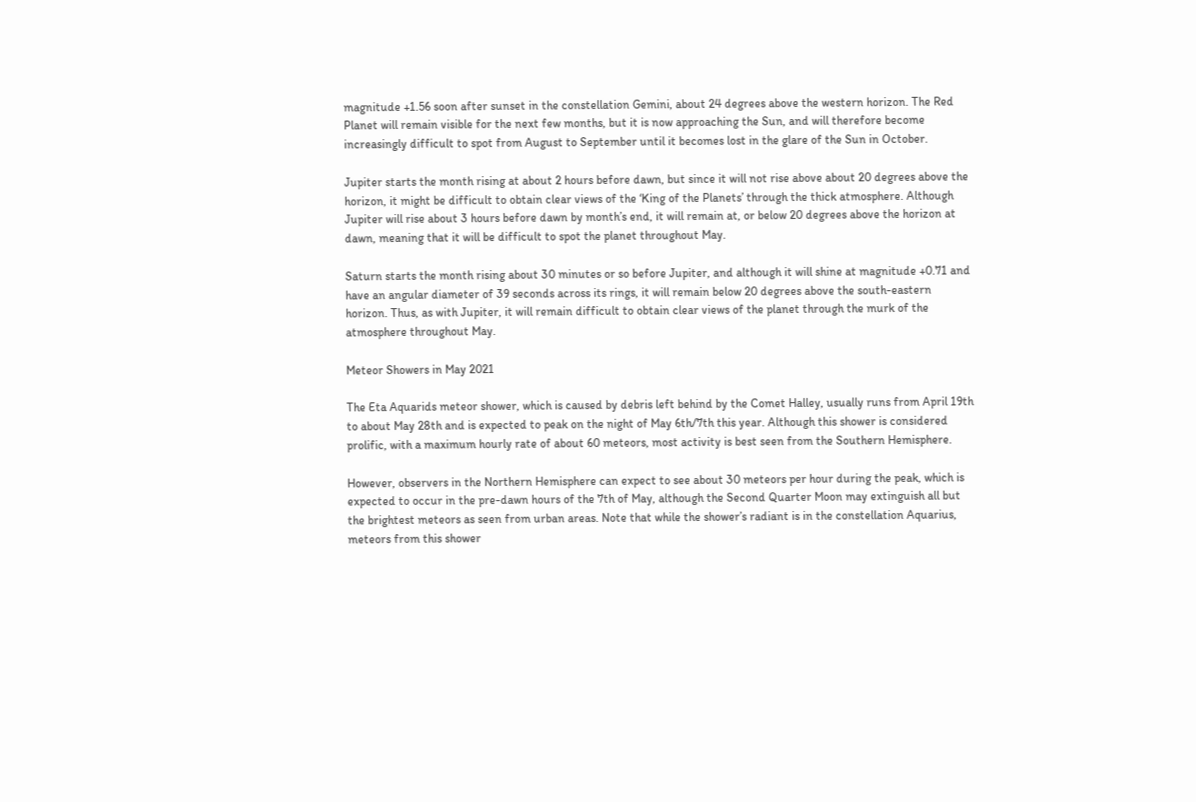magnitude +1.56 soon after sunset in the constellation Gemini, about 24 degrees above the western horizon. The Red Planet will remain visible for the next few months, but it is now approaching the Sun, and will therefore become increasingly difficult to spot from August to September until it becomes lost in the glare of the Sun in October.

Jupiter starts the month rising at about 2 hours before dawn, but since it will not rise above about 20 degrees above the horizon, it might be difficult to obtain clear views of the ‘King of the Planets’ through the thick atmosphere. Although Jupiter will rise about 3 hours before dawn by month’s end, it will remain at, or below 20 degrees above the horizon at dawn, meaning that it will be difficult to spot the planet throughout May.

Saturn starts the month rising about 30 minutes or so before Jupiter, and although it will shine at magnitude +0.71 and have an angular diameter of 39 seconds across its rings, it will remain below 20 degrees above the south-eastern horizon. Thus, as with Jupiter, it will remain difficult to obtain clear views of the planet through the murk of the atmosphere throughout May.

Meteor Showers in May 2021

The Eta Aquarids meteor shower, which is caused by debris left behind by the Comet Halley, usually runs from April 19th to about May 28th and is expected to peak on the night of May 6th/7th this year. Although this shower is considered prolific, with a maximum hourly rate of about 60 meteors, most activity is best seen from the Southern Hemisphere.

However, observers in the Northern Hemisphere can expect to see about 30 meteors per hour during the peak, which is expected to occur in the pre-dawn hours of the 7th of May, although the Second Quarter Moon may extinguish all but the brightest meteors as seen from urban areas. Note that while the shower’s radiant is in the constellation Aquarius, meteors from this shower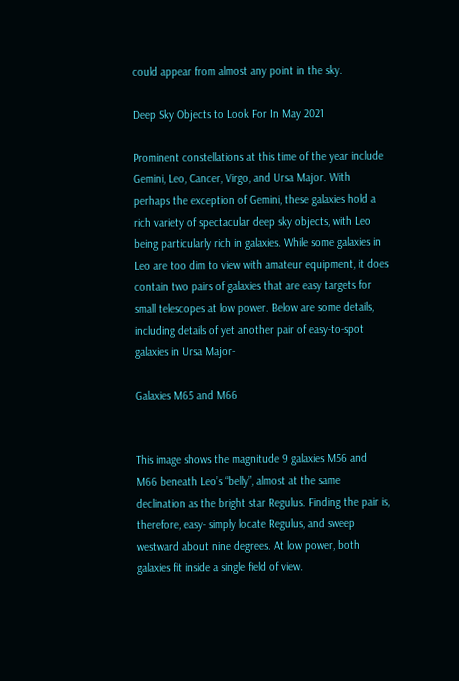could appear from almost any point in the sky.

Deep Sky Objects to Look For In May 2021

Prominent constellations at this time of the year include Gemini, Leo, Cancer, Virgo, and Ursa Major. With perhaps the exception of Gemini, these galaxies hold a rich variety of spectacular deep sky objects, with Leo being particularly rich in galaxies. While some galaxies in Leo are too dim to view with amateur equipment, it does contain two pairs of galaxies that are easy targets for small telescopes at low power. Below are some details, including details of yet another pair of easy-to-spot galaxies in Ursa Major-

Galaxies M65 and M66


This image shows the magnitude 9 galaxies M56 and M66 beneath Leo’s “belly”, almost at the same declination as the bright star Regulus. Finding the pair is, therefore, easy- simply locate Regulus, and sweep westward about nine degrees. At low power, both galaxies fit inside a single field of view.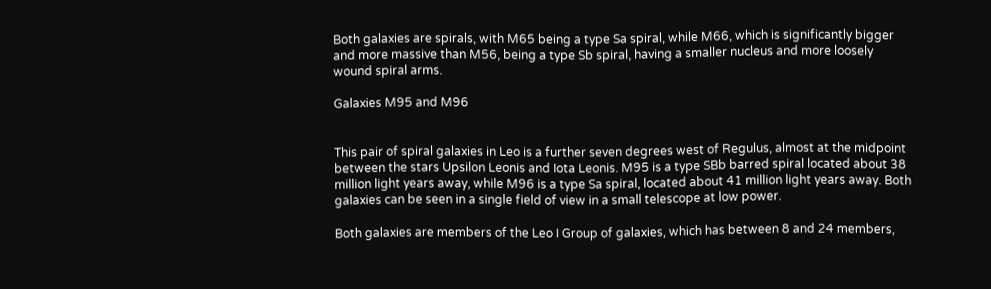Both galaxies are spirals, with M65 being a type Sa spiral, while M66, which is significantly bigger and more massive than M56, being a type Sb spiral, having a smaller nucleus and more loosely wound spiral arms.

Galaxies M95 and M96


This pair of spiral galaxies in Leo is a further seven degrees west of Regulus, almost at the midpoint between the stars Upsilon Leonis and Iota Leonis. M95 is a type SBb barred spiral located about 38 million light years away, while M96 is a type Sa spiral, located about 41 million light years away. Both galaxies can be seen in a single field of view in a small telescope at low power.

Both galaxies are members of the Leo I Group of galaxies, which has between 8 and 24 members,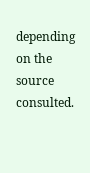depending on the source consulted.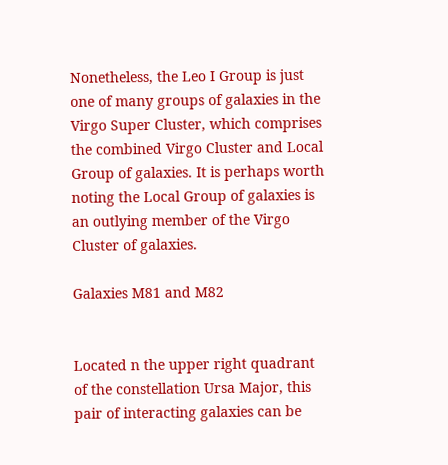Nonetheless, the Leo I Group is just one of many groups of galaxies in the Virgo Super Cluster, which comprises the combined Virgo Cluster and Local Group of galaxies. It is perhaps worth noting the Local Group of galaxies is an outlying member of the Virgo Cluster of galaxies.

Galaxies M81 and M82


Located n the upper right quadrant of the constellation Ursa Major, this pair of interacting galaxies can be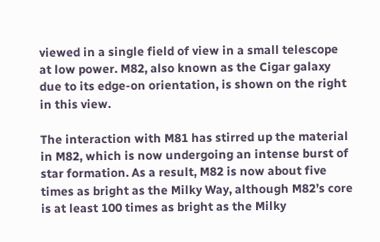viewed in a single field of view in a small telescope at low power. M82, also known as the Cigar galaxy due to its edge-on orientation, is shown on the right in this view.

The interaction with M81 has stirred up the material in M82, which is now undergoing an intense burst of star formation. As a result, M82 is now about five times as bright as the Milky Way, although M82’s core is at least 100 times as bright as the Milky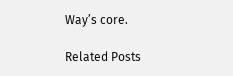Way’s core.

Related Posts